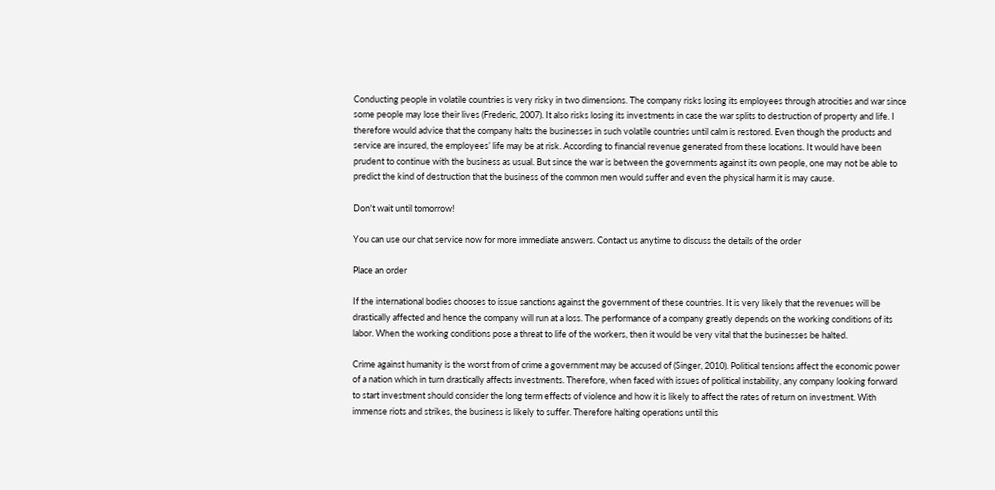Conducting people in volatile countries is very risky in two dimensions. The company risks losing its employees through atrocities and war since some people may lose their lives (Frederic, 2007). It also risks losing its investments in case the war splits to destruction of property and life. I therefore would advice that the company halts the businesses in such volatile countries until calm is restored. Even though the products and service are insured, the employees’ life may be at risk. According to financial revenue generated from these locations. It would have been prudent to continue with the business as usual. But since the war is between the governments against its own people, one may not be able to predict the kind of destruction that the business of the common men would suffer and even the physical harm it is may cause.

Don't wait until tomorrow!

You can use our chat service now for more immediate answers. Contact us anytime to discuss the details of the order

Place an order

If the international bodies chooses to issue sanctions against the government of these countries. It is very likely that the revenues will be drastically affected and hence the company will run at a loss. The performance of a company greatly depends on the working conditions of its labor. When the working conditions pose a threat to life of the workers, then it would be very vital that the businesses be halted.

Crime against humanity is the worst from of crime a government may be accused of (Singer, 2010). Political tensions affect the economic power of a nation which in turn drastically affects investments. Therefore, when faced with issues of political instability, any company looking forward to start investment should consider the long term effects of violence and how it is likely to affect the rates of return on investment. With immense riots and strikes, the business is likely to suffer. Therefore halting operations until this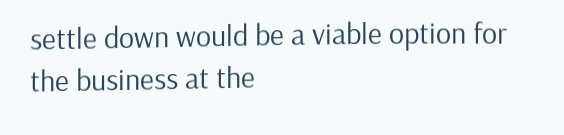settle down would be a viable option for the business at the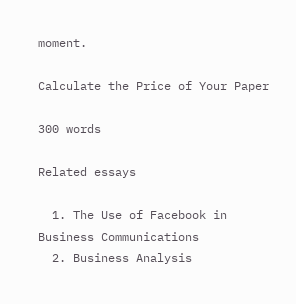moment.

Calculate the Price of Your Paper

300 words

Related essays

  1. The Use of Facebook in Business Communications
  2. Business Analysis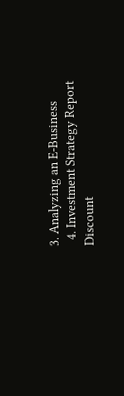3. Analyzing an E-Business
  4. Investment Strategy Report
Discount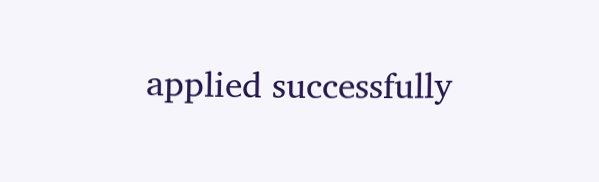applied successfully